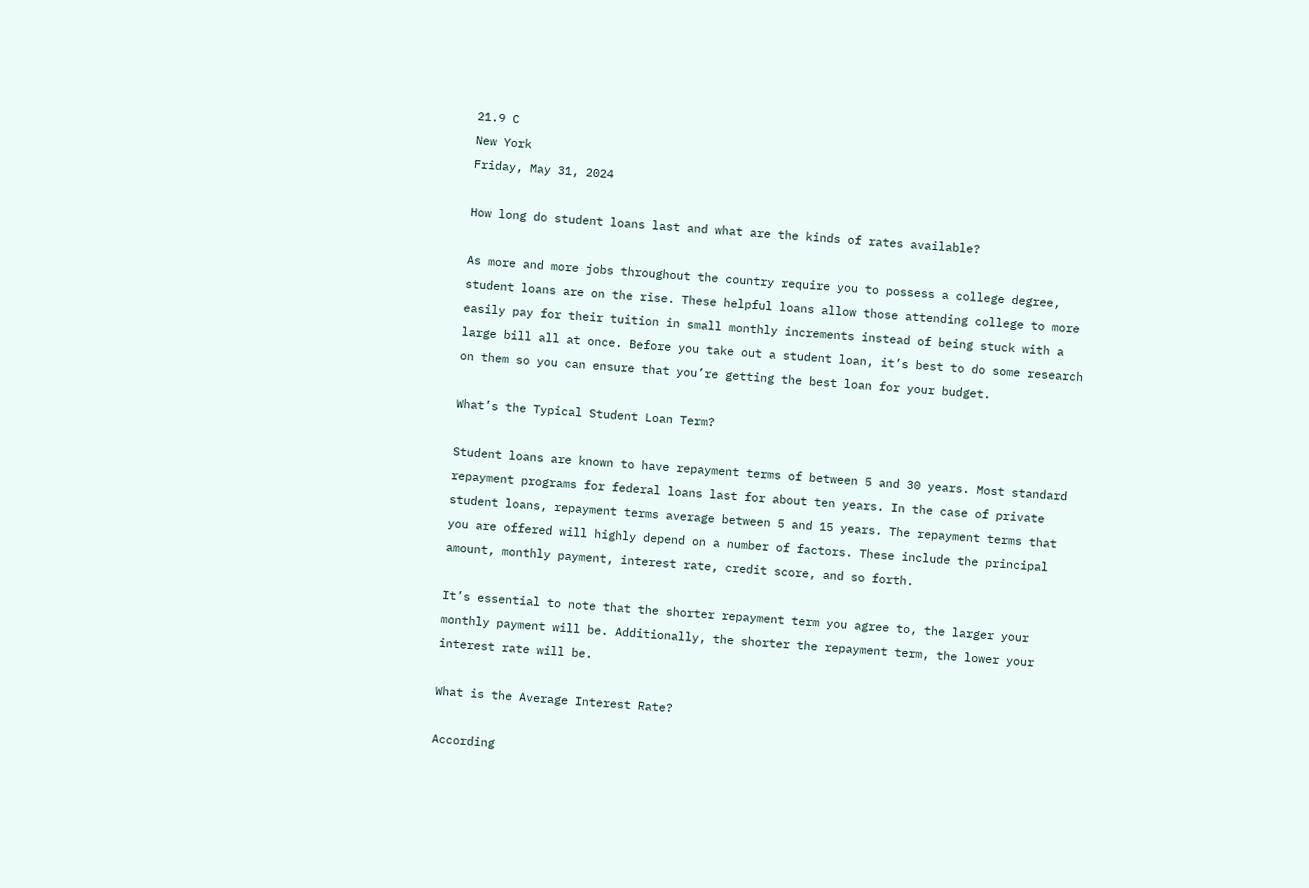21.9 C
New York
Friday, May 31, 2024

How long do student loans last and what are the kinds of rates available?

As more and more jobs throughout the country require you to possess a college degree, student loans are on the rise. These helpful loans allow those attending college to more easily pay for their tuition in small monthly increments instead of being stuck with a large bill all at once. Before you take out a student loan, it’s best to do some research on them so you can ensure that you’re getting the best loan for your budget.

What’s the Typical Student Loan Term?

Student loans are known to have repayment terms of between 5 and 30 years. Most standard repayment programs for federal loans last for about ten years. In the case of private student loans, repayment terms average between 5 and 15 years. The repayment terms that you are offered will highly depend on a number of factors. These include the principal amount, monthly payment, interest rate, credit score, and so forth.

It’s essential to note that the shorter repayment term you agree to, the larger your monthly payment will be. Additionally, the shorter the repayment term, the lower your interest rate will be.

What is the Average Interest Rate?

According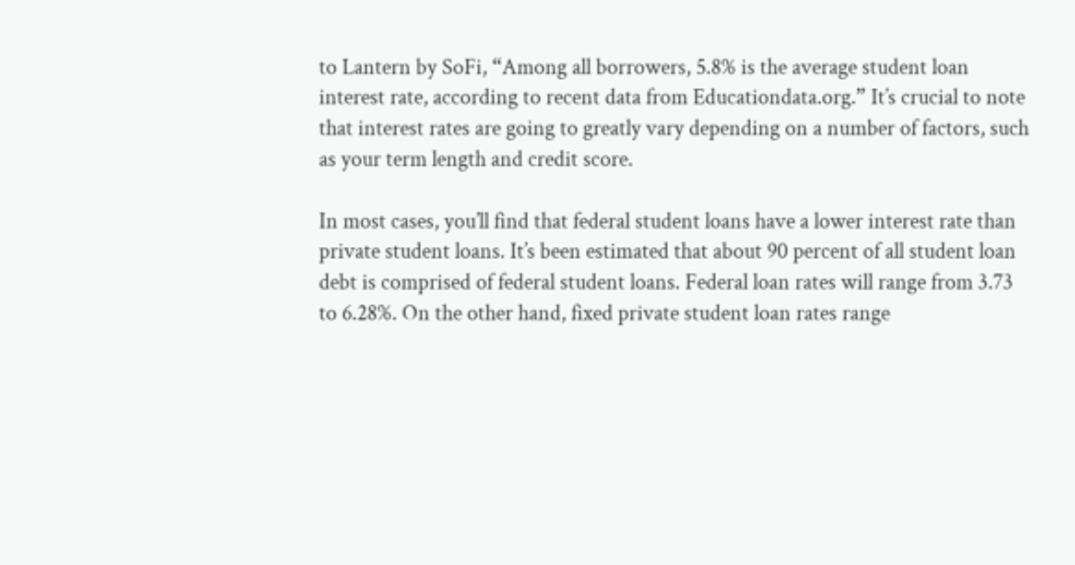to Lantern by SoFi, “Among all borrowers, 5.8% is the average student loan interest rate, according to recent data from Educationdata.org.” It’s crucial to note that interest rates are going to greatly vary depending on a number of factors, such as your term length and credit score.

In most cases, you’ll find that federal student loans have a lower interest rate than private student loans. It’s been estimated that about 90 percent of all student loan debt is comprised of federal student loans. Federal loan rates will range from 3.73 to 6.28%. On the other hand, fixed private student loan rates range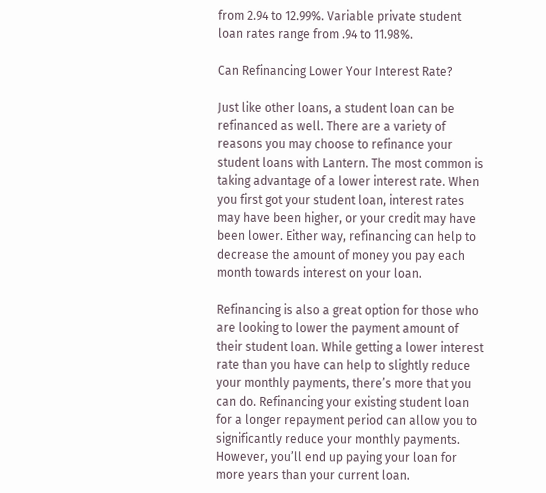from 2.94 to 12.99%. Variable private student loan rates range from .94 to 11.98%.

Can Refinancing Lower Your Interest Rate?

Just like other loans, a student loan can be refinanced as well. There are a variety of reasons you may choose to refinance your student loans with Lantern. The most common is taking advantage of a lower interest rate. When you first got your student loan, interest rates may have been higher, or your credit may have been lower. Either way, refinancing can help to decrease the amount of money you pay each month towards interest on your loan.

Refinancing is also a great option for those who are looking to lower the payment amount of their student loan. While getting a lower interest rate than you have can help to slightly reduce your monthly payments, there’s more that you can do. Refinancing your existing student loan for a longer repayment period can allow you to significantly reduce your monthly payments. However, you’ll end up paying your loan for more years than your current loan.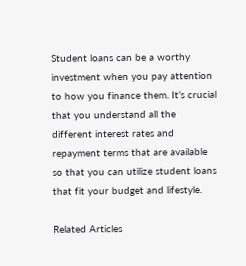Student loans can be a worthy investment when you pay attention to how you finance them. It’s crucial that you understand all the different interest rates and repayment terms that are available so that you can utilize student loans that fit your budget and lifestyle.

Related Articles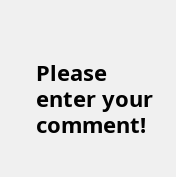Please enter your comment!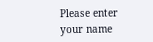Please enter your name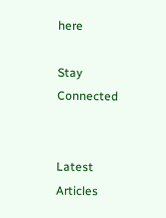here

Stay Connected


Latest Articles